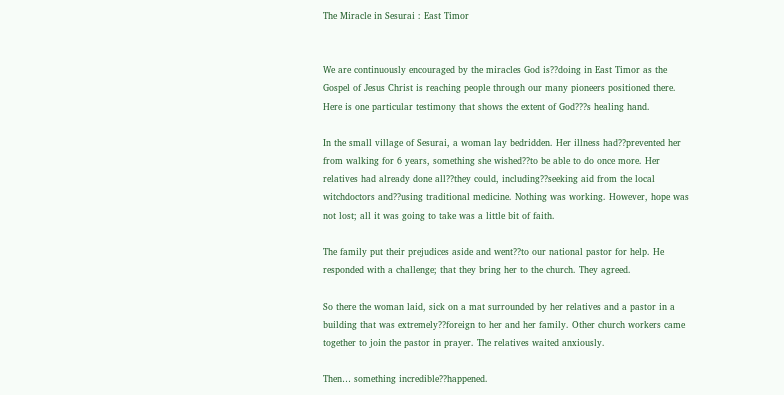The Miracle in Sesurai : East Timor


We are continuously encouraged by the miracles God is??doing in East Timor as the Gospel of Jesus Christ is reaching people through our many pioneers positioned there. Here is one particular testimony that shows the extent of God???s healing hand.

In the small village of Sesurai, a woman lay bedridden. Her illness had??prevented her from walking for 6 years, something she wished??to be able to do once more. Her relatives had already done all??they could, including??seeking aid from the local witchdoctors and??using traditional medicine. Nothing was working. However, hope was not lost; all it was going to take was a little bit of faith.

The family put their prejudices aside and went??to our national pastor for help. He responded with a challenge; that they bring her to the church. They agreed.

So there the woman laid, sick on a mat surrounded by her relatives and a pastor in a building that was extremely??foreign to her and her family. Other church workers came together to join the pastor in prayer. The relatives waited anxiously.

Then… something incredible??happened.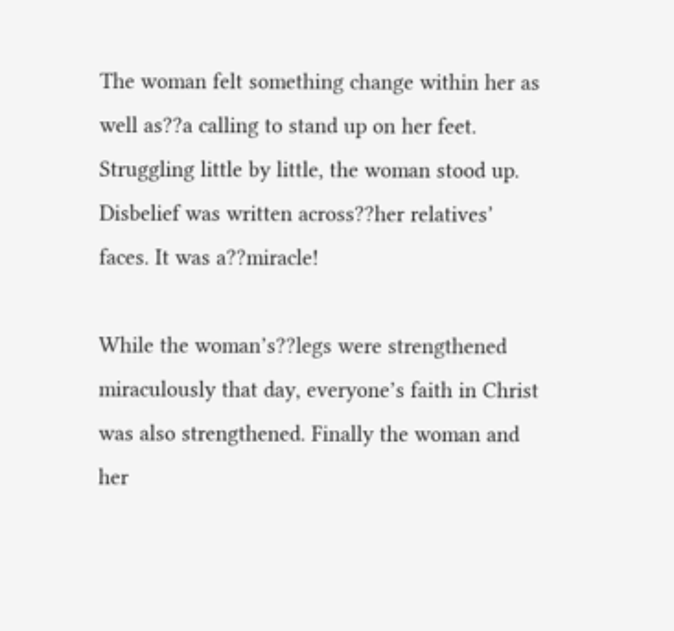The woman felt something change within her as well as??a calling to stand up on her feet. Struggling little by little, the woman stood up. Disbelief was written across??her relatives’ faces. It was a??miracle!

While the woman’s??legs were strengthened miraculously that day, everyone’s faith in Christ was also strengthened. Finally the woman and her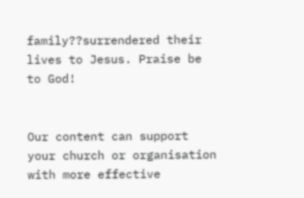family??surrendered their lives to Jesus. Praise be to God!


Our content can support your church or organisation with more effective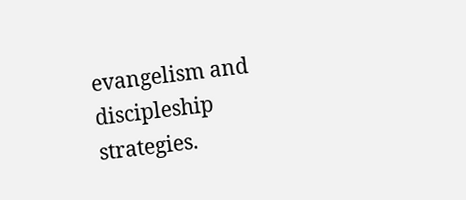evangelism and discipleship strategies.